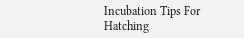Incubation Tips For Hatching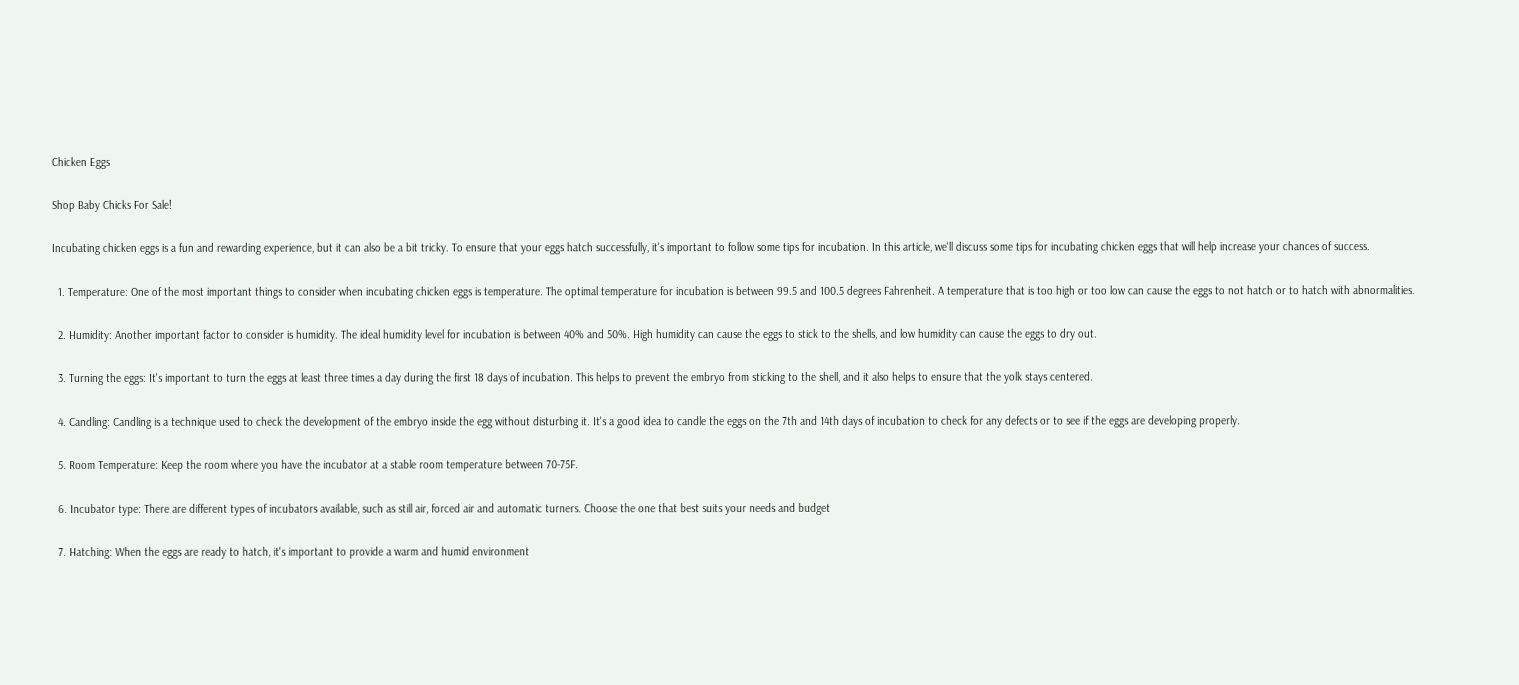Chicken Eggs

Shop Baby Chicks For Sale!

Incubating chicken eggs is a fun and rewarding experience, but it can also be a bit tricky. To ensure that your eggs hatch successfully, it's important to follow some tips for incubation. In this article, we'll discuss some tips for incubating chicken eggs that will help increase your chances of success.

  1. Temperature: One of the most important things to consider when incubating chicken eggs is temperature. The optimal temperature for incubation is between 99.5 and 100.5 degrees Fahrenheit. A temperature that is too high or too low can cause the eggs to not hatch or to hatch with abnormalities.

  2. Humidity: Another important factor to consider is humidity. The ideal humidity level for incubation is between 40% and 50%. High humidity can cause the eggs to stick to the shells, and low humidity can cause the eggs to dry out.

  3. Turning the eggs: It's important to turn the eggs at least three times a day during the first 18 days of incubation. This helps to prevent the embryo from sticking to the shell, and it also helps to ensure that the yolk stays centered.

  4. Candling: Candling is a technique used to check the development of the embryo inside the egg without disturbing it. It's a good idea to candle the eggs on the 7th and 14th days of incubation to check for any defects or to see if the eggs are developing properly.

  5. Room Temperature: Keep the room where you have the incubator at a stable room temperature between 70-75F.

  6. Incubator type: There are different types of incubators available, such as still air, forced air and automatic turners. Choose the one that best suits your needs and budget

  7. Hatching: When the eggs are ready to hatch, it's important to provide a warm and humid environment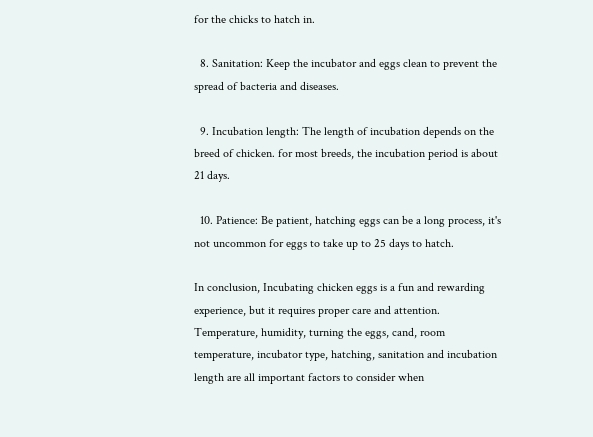for the chicks to hatch in.

  8. Sanitation: Keep the incubator and eggs clean to prevent the spread of bacteria and diseases.

  9. Incubation length: The length of incubation depends on the breed of chicken. for most breeds, the incubation period is about 21 days.

  10. Patience: Be patient, hatching eggs can be a long process, it's not uncommon for eggs to take up to 25 days to hatch.

In conclusion, Incubating chicken eggs is a fun and rewarding experience, but it requires proper care and attention. Temperature, humidity, turning the eggs, cand, room temperature, incubator type, hatching, sanitation and incubation length are all important factors to consider when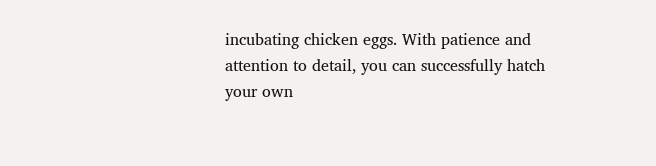incubating chicken eggs. With patience and attention to detail, you can successfully hatch your own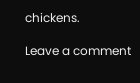chickens.

Leave a comment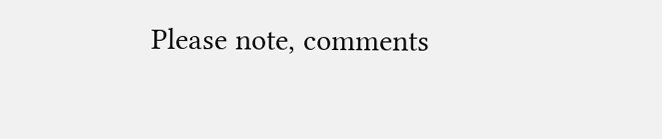Please note, comments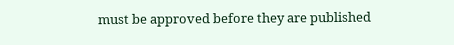must be approved before they are published